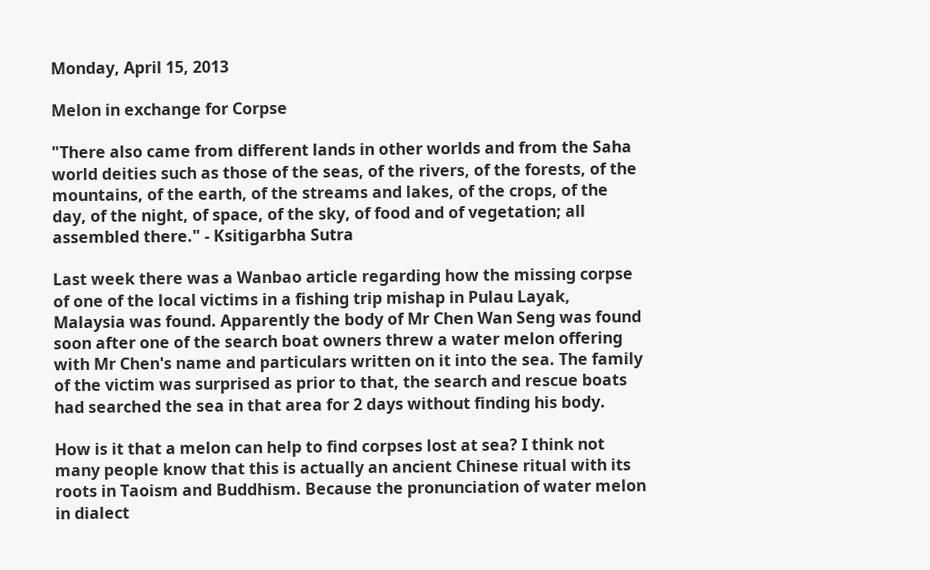Monday, April 15, 2013

Melon in exchange for Corpse

"There also came from different lands in other worlds and from the Saha world deities such as those of the seas, of the rivers, of the forests, of the mountains, of the earth, of the streams and lakes, of the crops, of the day, of the night, of space, of the sky, of food and of vegetation; all assembled there." - Ksitigarbha Sutra

Last week there was a Wanbao article regarding how the missing corpse of one of the local victims in a fishing trip mishap in Pulau Layak, Malaysia was found. Apparently the body of Mr Chen Wan Seng was found soon after one of the search boat owners threw a water melon offering with Mr Chen's name and particulars written on it into the sea. The family of the victim was surprised as prior to that, the search and rescue boats had searched the sea in that area for 2 days without finding his body.

How is it that a melon can help to find corpses lost at sea? I think not many people know that this is actually an ancient Chinese ritual with its roots in Taoism and Buddhism. Because the pronunciation of water melon in dialect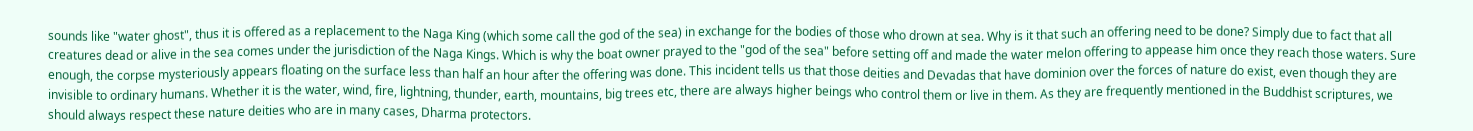sounds like "water ghost", thus it is offered as a replacement to the Naga King (which some call the god of the sea) in exchange for the bodies of those who drown at sea. Why is it that such an offering need to be done? Simply due to fact that all creatures dead or alive in the sea comes under the jurisdiction of the Naga Kings. Which is why the boat owner prayed to the "god of the sea" before setting off and made the water melon offering to appease him once they reach those waters. Sure enough, the corpse mysteriously appears floating on the surface less than half an hour after the offering was done. This incident tells us that those deities and Devadas that have dominion over the forces of nature do exist, even though they are invisible to ordinary humans. Whether it is the water, wind, fire, lightning, thunder, earth, mountains, big trees etc, there are always higher beings who control them or live in them. As they are frequently mentioned in the Buddhist scriptures, we should always respect these nature deities who are in many cases, Dharma protectors.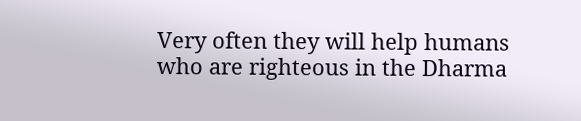Very often they will help humans who are righteous in the Dharma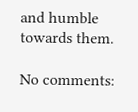and humble towards them.

No comments: